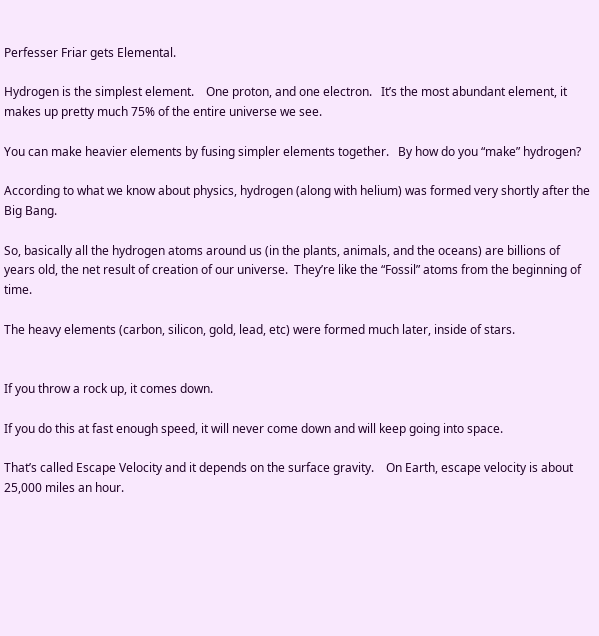Perfesser Friar gets Elemental.

Hydrogen is the simplest element.    One proton, and one electron.   It’s the most abundant element, it makes up pretty much 75% of the entire universe we see.

You can make heavier elements by fusing simpler elements together.   By how do you “make” hydrogen?

According to what we know about physics, hydrogen (along with helium) was formed very shortly after the Big Bang.

So, basically all the hydrogen atoms around us (in the plants, animals, and the oceans) are billions of years old, the net result of creation of our universe.  They’re like the “Fossil” atoms from the beginning of time.

The heavy elements (carbon, silicon, gold, lead, etc) were formed much later, inside of stars.


If you throw a rock up, it comes down.

If you do this at fast enough speed, it will never come down and will keep going into space.

That’s called Escape Velocity and it depends on the surface gravity.    On Earth, escape velocity is about 25,000 miles an hour.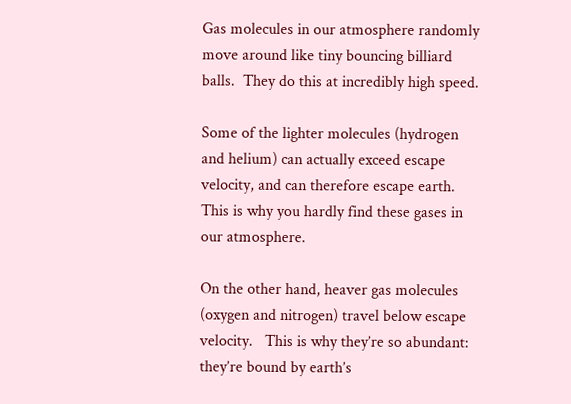Gas molecules in our atmosphere randomly move around like tiny bouncing billiard balls.  They do this at incredibly high speed.

Some of the lighter molecules (hydrogen and helium) can actually exceed escape velocity, and can therefore escape earth.  This is why you hardly find these gases in our atmosphere.

On the other hand, heaver gas molecules (oxygen and nitrogen) travel below escape velocity.   This is why they’re so abundant:  they’re bound by earth’s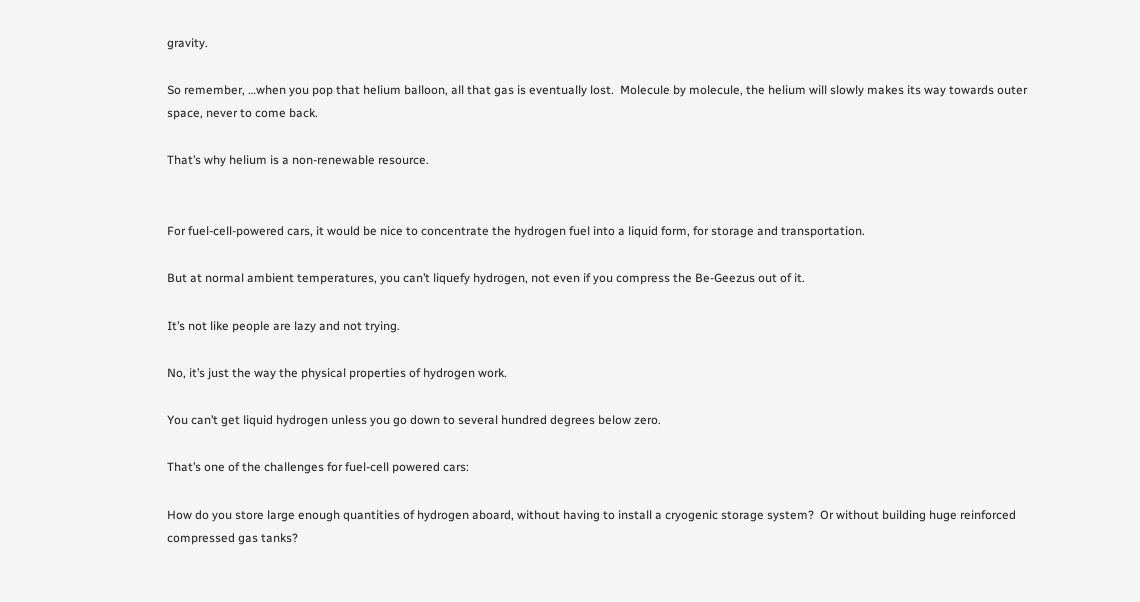gravity.

So remember, …when you pop that helium balloon, all that gas is eventually lost.  Molecule by molecule, the helium will slowly makes its way towards outer space, never to come back.

That’s why helium is a non-renewable resource.


For fuel-cell-powered cars, it would be nice to concentrate the hydrogen fuel into a liquid form, for storage and transportation.

But at normal ambient temperatures, you can’t liquefy hydrogen, not even if you compress the Be-Geezus out of it.

It’s not like people are lazy and not trying.

No, it’s just the way the physical properties of hydrogen work.

You can’t get liquid hydrogen unless you go down to several hundred degrees below zero.

That’s one of the challenges for fuel-cell powered cars:

How do you store large enough quantities of hydrogen aboard, without having to install a cryogenic storage system?  Or without building huge reinforced compressed gas tanks?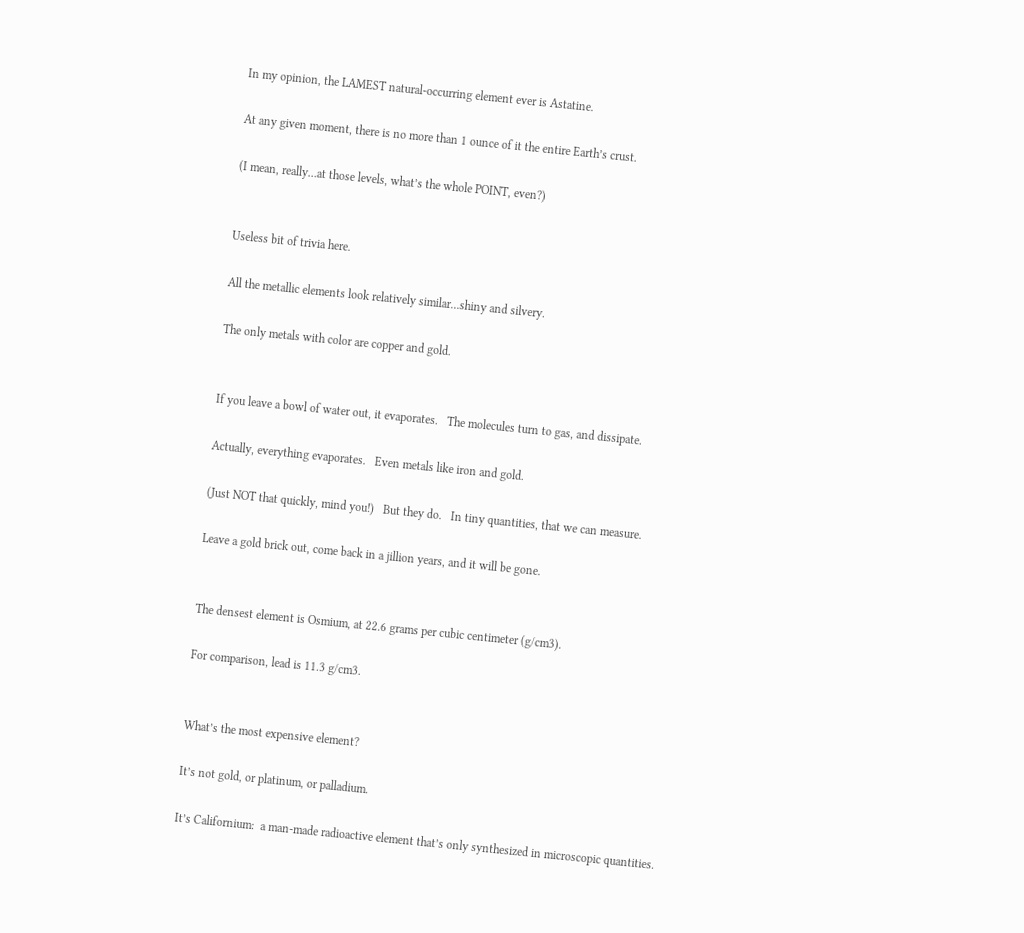In my opinion, the LAMEST natural-occurring element ever is Astatine.

At any given moment, there is no more than 1 ounce of it the entire Earth’s crust.

(I mean, really…at those levels, what’s the whole POINT, even?)


Useless bit of trivia here.

All the metallic elements look relatively similar…shiny and silvery.

The only metals with color are copper and gold.


If you leave a bowl of water out, it evaporates.   The molecules turn to gas, and dissipate.

Actually, everything evaporates.   Even metals like iron and gold.

(Just NOT that quickly, mind you!)   But they do.   In tiny quantities, that we can measure.

Leave a gold brick out, come back in a jillion years, and it will be gone.


The densest element is Osmium, at 22.6 grams per cubic centimeter (g/cm3).

For comparison, lead is 11.3 g/cm3.


What’s the most expensive element?

It’s not gold, or platinum, or palladium.

It’s Californium:  a man-made radioactive element that’s only synthesized in microscopic quantities.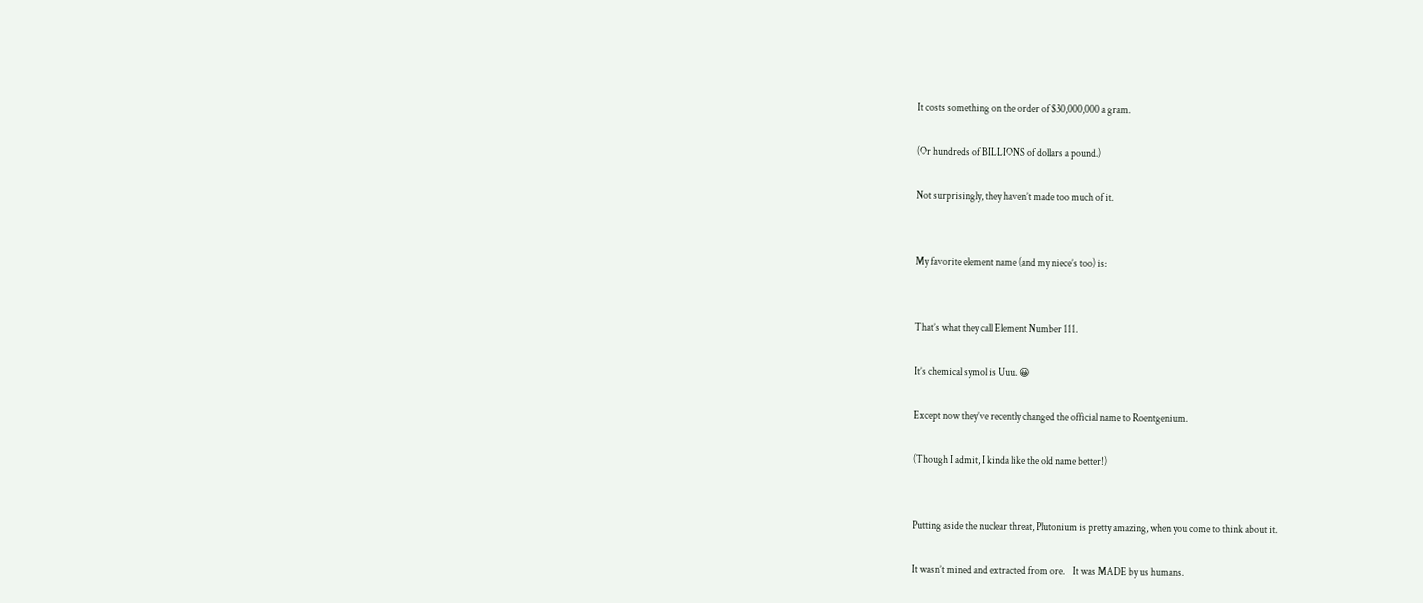It costs something on the order of $30,000,000 a gram.

(Or hundreds of BILLIONS of dollars a pound.)

Not surprisingly, they haven’t made too much of it.


My favorite element name (and my niece’s too) is:


That’s what they call Element Number 111.

It’s chemical symol is Uuu. 😀

Except now they’ve recently changed the official name to Roentgenium.

(Though I admit, I kinda like the old name better!)


Putting aside the nuclear threat, Plutonium is pretty amazing, when you come to think about it.

It wasn’t mined and extracted from ore.    It was MADE by us humans.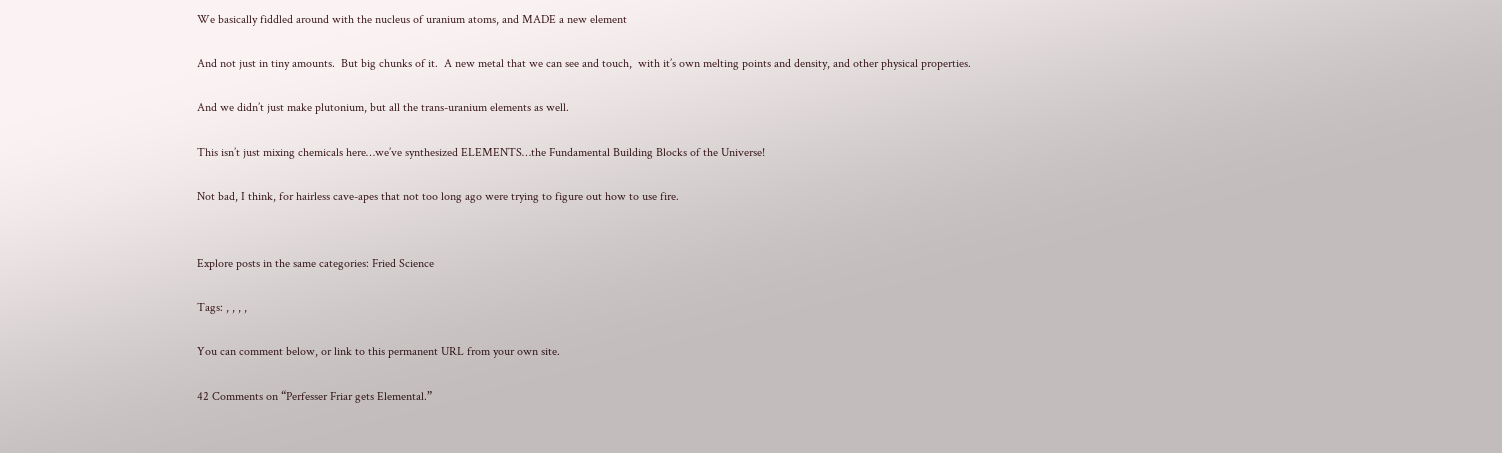We basically fiddled around with the nucleus of uranium atoms, and MADE a new element

And not just in tiny amounts.  But big chunks of it.  A new metal that we can see and touch,  with it’s own melting points and density, and other physical properties.

And we didn’t just make plutonium, but all the trans-uranium elements as well.

This isn’t just mixing chemicals here…we’ve synthesized ELEMENTS…the Fundamental Building Blocks of the Universe!

Not bad, I think, for hairless cave-apes that not too long ago were trying to figure out how to use fire.


Explore posts in the same categories: Fried Science

Tags: , , , ,

You can comment below, or link to this permanent URL from your own site.

42 Comments on “Perfesser Friar gets Elemental.”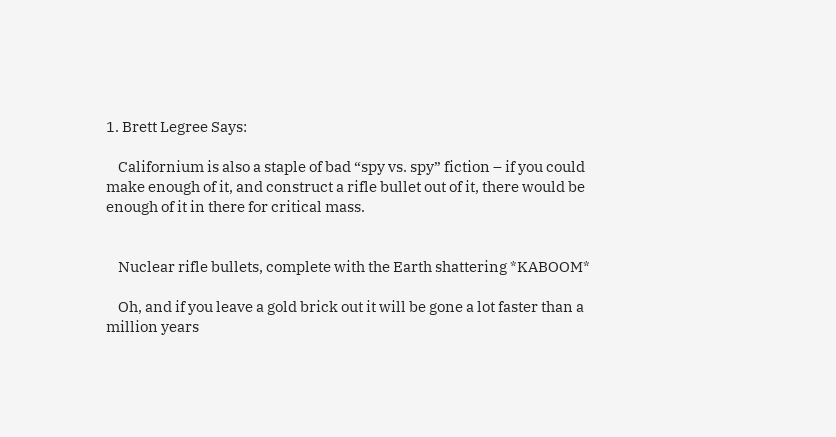1. Brett Legree Says:

    Californium is also a staple of bad “spy vs. spy” fiction – if you could make enough of it, and construct a rifle bullet out of it, there would be enough of it in there for critical mass.


    Nuclear rifle bullets, complete with the Earth shattering *KABOOM*

    Oh, and if you leave a gold brick out it will be gone a lot faster than a million years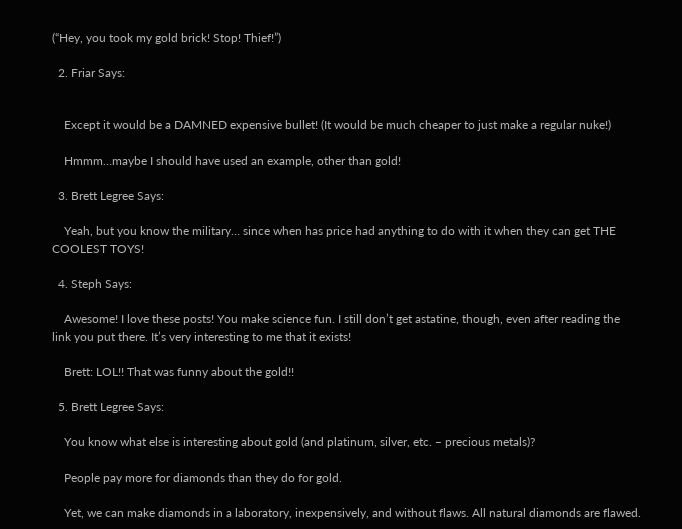(“Hey, you took my gold brick! Stop! Thief!”)

  2. Friar Says:


    Except it would be a DAMNED expensive bullet! (It would be much cheaper to just make a regular nuke!)

    Hmmm…maybe I should have used an example, other than gold!

  3. Brett Legree Says:

    Yeah, but you know the military… since when has price had anything to do with it when they can get THE COOLEST TOYS!

  4. Steph Says:

    Awesome! I love these posts! You make science fun. I still don’t get astatine, though, even after reading the link you put there. It’s very interesting to me that it exists!

    Brett: LOL!! That was funny about the gold!!

  5. Brett Legree Says:

    You know what else is interesting about gold (and platinum, silver, etc. – precious metals)?

    People pay more for diamonds than they do for gold.

    Yet, we can make diamonds in a laboratory, inexpensively, and without flaws. All natural diamonds are flawed.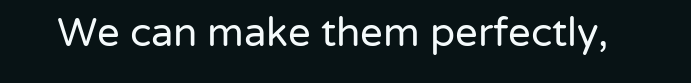We can make them perfectly,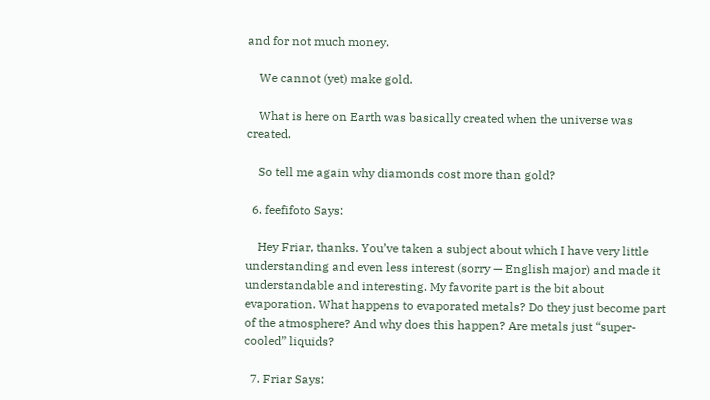and for not much money.

    We cannot (yet) make gold.

    What is here on Earth was basically created when the universe was created.

    So tell me again why diamonds cost more than gold?

  6. feefifoto Says:

    Hey Friar, thanks. You’ve taken a subject about which I have very little understanding and even less interest (sorry — English major) and made it understandable and interesting. My favorite part is the bit about evaporation. What happens to evaporated metals? Do they just become part of the atmosphere? And why does this happen? Are metals just “super-cooled” liquids?

  7. Friar Says: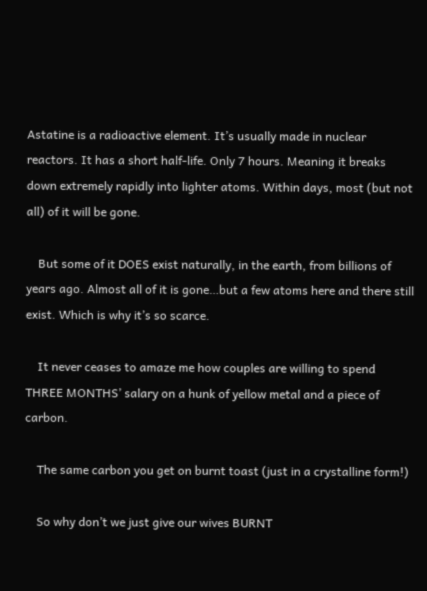Astatine is a radioactive element. It’s usually made in nuclear reactors. It has a short half-life. Only 7 hours. Meaning it breaks down extremely rapidly into lighter atoms. Within days, most (but not all) of it will be gone.

    But some of it DOES exist naturally, in the earth, from billions of years ago. Almost all of it is gone…but a few atoms here and there still exist. Which is why it’s so scarce.

    It never ceases to amaze me how couples are willing to spend THREE MONTHS’ salary on a hunk of yellow metal and a piece of carbon.

    The same carbon you get on burnt toast (just in a crystalline form!)

    So why don’t we just give our wives BURNT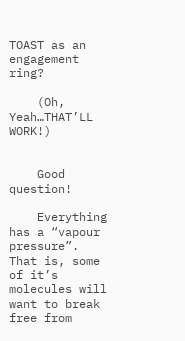TOAST as an engagement ring?

    (Oh, Yeah…THAT’LL WORK!)


    Good question!

    Everything has a “vapour pressure”. That is, some of it’s molecules will want to break free from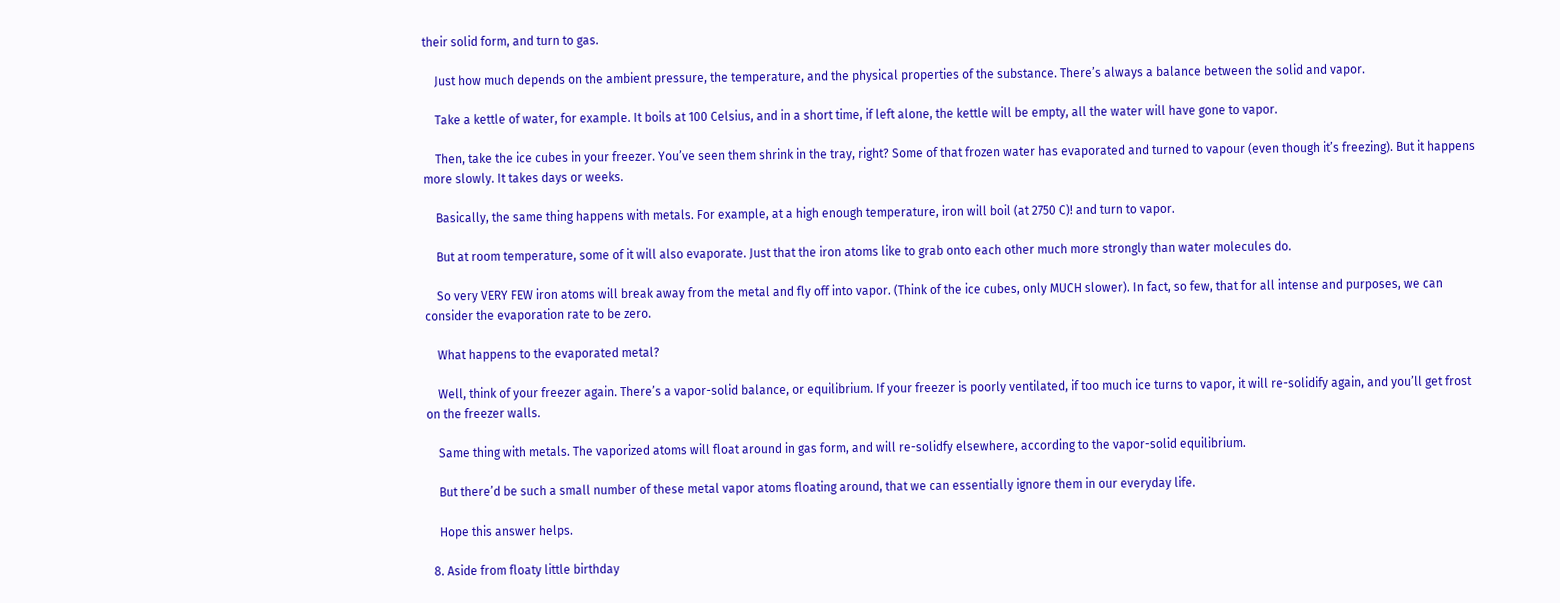their solid form, and turn to gas.

    Just how much depends on the ambient pressure, the temperature, and the physical properties of the substance. There’s always a balance between the solid and vapor.

    Take a kettle of water, for example. It boils at 100 Celsius, and in a short time, if left alone, the kettle will be empty, all the water will have gone to vapor.

    Then, take the ice cubes in your freezer. You’ve seen them shrink in the tray, right? Some of that frozen water has evaporated and turned to vapour (even though it’s freezing). But it happens more slowly. It takes days or weeks.

    Basically, the same thing happens with metals. For example, at a high enough temperature, iron will boil (at 2750 C)! and turn to vapor.

    But at room temperature, some of it will also evaporate. Just that the iron atoms like to grab onto each other much more strongly than water molecules do.

    So very VERY FEW iron atoms will break away from the metal and fly off into vapor. (Think of the ice cubes, only MUCH slower). In fact, so few, that for all intense and purposes, we can consider the evaporation rate to be zero.

    What happens to the evaporated metal?

    Well, think of your freezer again. There’s a vapor-solid balance, or equilibrium. If your freezer is poorly ventilated, if too much ice turns to vapor, it will re-solidify again, and you’ll get frost on the freezer walls.

    Same thing with metals. The vaporized atoms will float around in gas form, and will re-solidfy elsewhere, according to the vapor-solid equilibrium.

    But there’d be such a small number of these metal vapor atoms floating around, that we can essentially ignore them in our everyday life.

    Hope this answer helps.

  8. Aside from floaty little birthday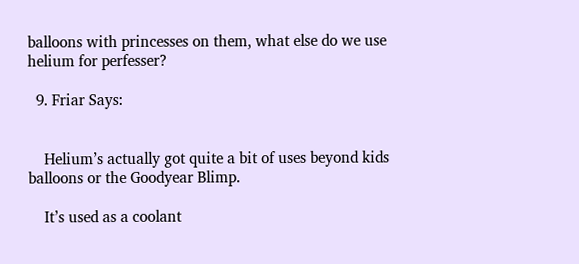balloons with princesses on them, what else do we use helium for perfesser?

  9. Friar Says:


    Helium’s actually got quite a bit of uses beyond kids balloons or the Goodyear Blimp.

    It’s used as a coolant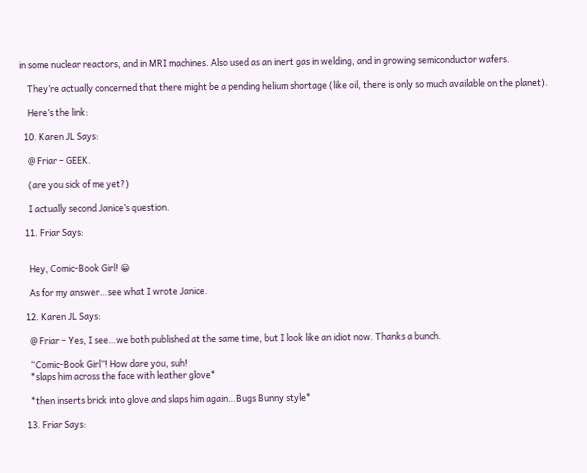in some nuclear reactors, and in MRI machines. Also used as an inert gas in welding, and in growing semiconductor wafers.

    They’re actually concerned that there might be a pending helium shortage (like oil, there is only so much available on the planet).

    Here’s the link:

  10. Karen JL Says:

    @ Friar – GEEK.

    (are you sick of me yet?)

    I actually second Janice’s question.

  11. Friar Says:


    Hey, Comic-Book Girl! 😀

    As for my answer…see what I wrote Janice.

  12. Karen JL Says:

    @ Friar – Yes, I see…we both published at the same time, but I look like an idiot now. Thanks a bunch.

    “Comic-Book Girl”! How dare you, suh!
    *slaps him across the face with leather glove*

    *then inserts brick into glove and slaps him again…Bugs Bunny style*

  13. Friar Says: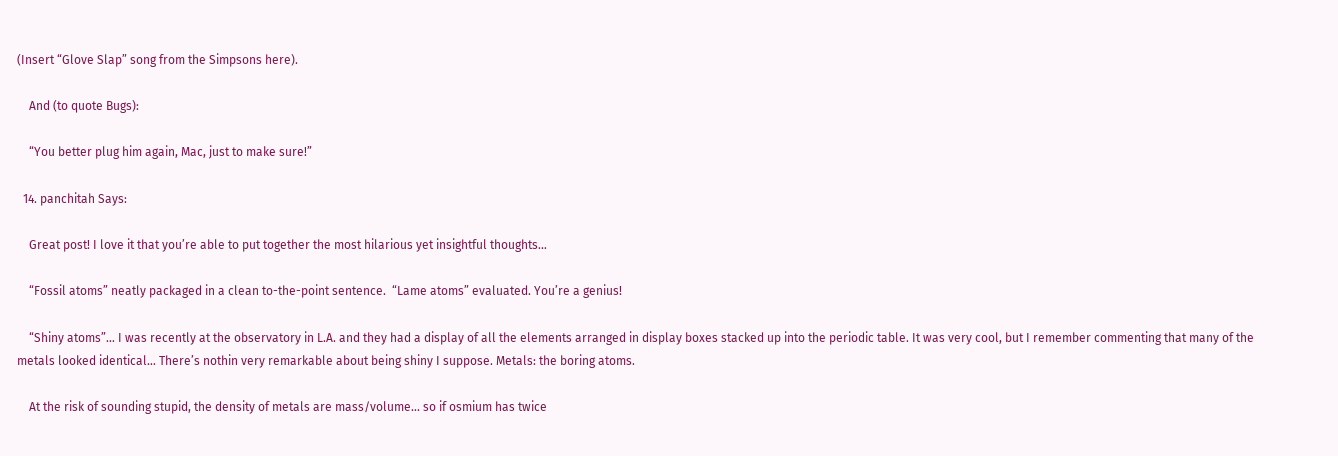(Insert “Glove Slap” song from the Simpsons here).

    And (to quote Bugs):

    “You better plug him again, Mac, just to make sure!”

  14. panchitah Says:

    Great post! I love it that you’re able to put together the most hilarious yet insightful thoughts…

    “Fossil atoms” neatly packaged in a clean to-the-point sentence.  “Lame atoms” evaluated. You’re a genius!

    “Shiny atoms”… I was recently at the observatory in L.A. and they had a display of all the elements arranged in display boxes stacked up into the periodic table. It was very cool, but I remember commenting that many of the metals looked identical… There’s nothin very remarkable about being shiny I suppose. Metals: the boring atoms.

    At the risk of sounding stupid, the density of metals are mass/volume… so if osmium has twice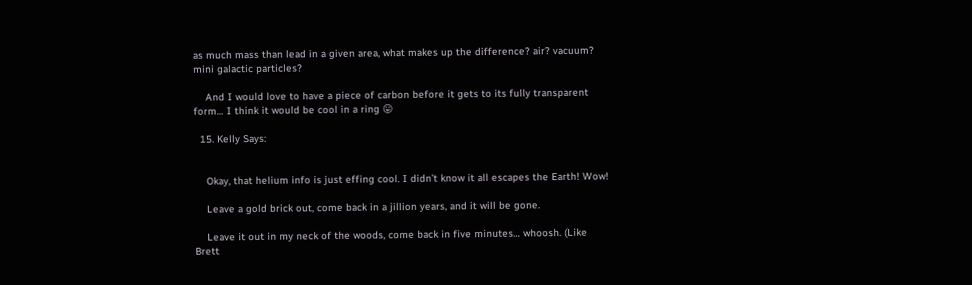as much mass than lead in a given area, what makes up the difference? air? vacuum? mini galactic particles?

    And I would love to have a piece of carbon before it gets to its fully transparent form… I think it would be cool in a ring 😛

  15. Kelly Says:


    Okay, that helium info is just effing cool. I didn’t know it all escapes the Earth! Wow!

    Leave a gold brick out, come back in a jillion years, and it will be gone.

    Leave it out in my neck of the woods, come back in five minutes… whoosh. (Like Brett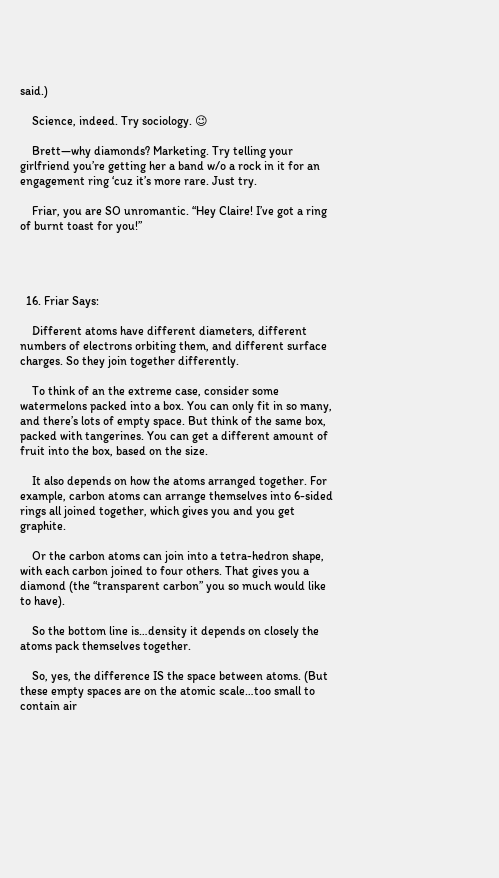said.)

    Science, indeed. Try sociology. 😉

    Brett—why diamonds? Marketing. Try telling your girlfriend you’re getting her a band w/o a rock in it for an engagement ring ‘cuz it’s more rare. Just try.

    Friar, you are SO unromantic. “Hey Claire! I’ve got a ring of burnt toast for you!”




  16. Friar Says:

    Different atoms have different diameters, different numbers of electrons orbiting them, and different surface charges. So they join together differently.

    To think of an the extreme case, consider some watermelons packed into a box. You can only fit in so many, and there’s lots of empty space. But think of the same box, packed with tangerines. You can get a different amount of fruit into the box, based on the size.

    It also depends on how the atoms arranged together. For example, carbon atoms can arrange themselves into 6-sided rings all joined together, which gives you and you get graphite.

    Or the carbon atoms can join into a tetra-hedron shape, with each carbon joined to four others. That gives you a diamond (the “transparent carbon” you so much would like to have).

    So the bottom line is…density it depends on closely the atoms pack themselves together.

    So, yes, the difference IS the space between atoms. (But these empty spaces are on the atomic scale…too small to contain air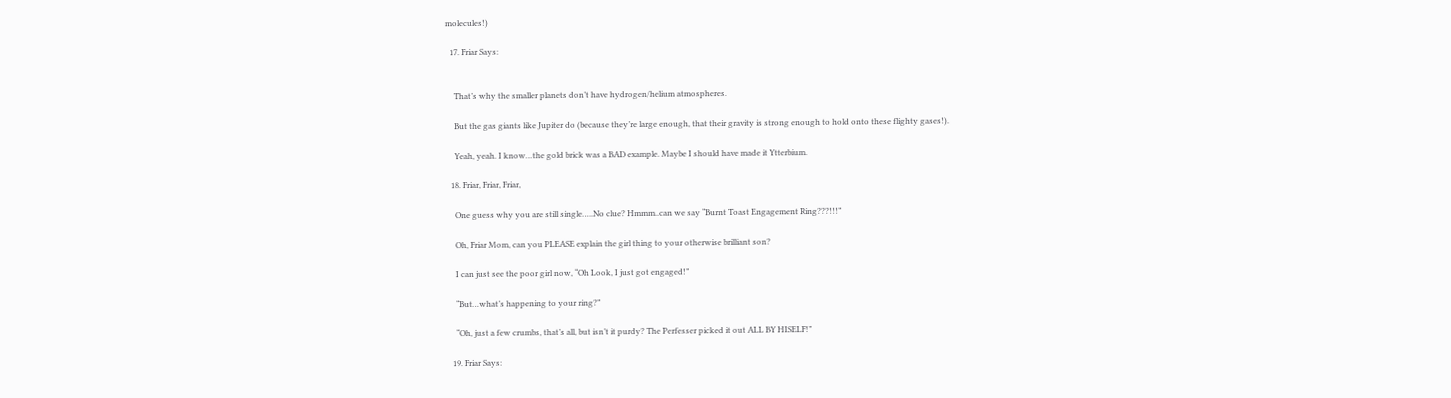molecules!)

  17. Friar Says:


    That’s why the smaller planets don’t have hydrogen/helium atmospheres.

    But the gas giants like Jupiter do (because they’re large enough, that their gravity is strong enough to hold onto these flighty gases!).

    Yeah, yeah. I know…the gold brick was a BAD example. Maybe I should have made it Ytterbium.

  18. Friar, Friar, Friar,

    One guess why you are still single…..No clue? Hmmm..can we say “Burnt Toast Engagement Ring???!!!”

    Oh, Friar Mom, can you PLEASE explain the girl thing to your otherwise brilliant son?

    I can just see the poor girl now, “Oh Look, I just got engaged!”

    “But…what’s happening to your ring?”

    “Oh, just a few crumbs, that’s all, but isn’t it purdy? The Perfesser picked it out ALL BY HISELF!”

  19. Friar Says: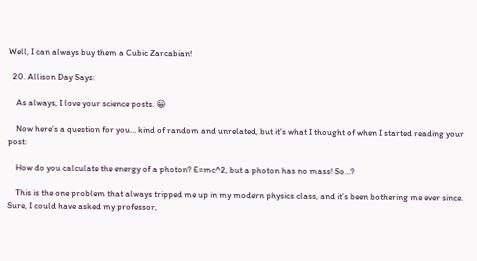Well, I can always buy them a Cubic Zarcabian!

  20. Allison Day Says:

    As always, I love your science posts. 😀

    Now here’s a question for you… kind of random and unrelated, but it’s what I thought of when I started reading your post:

    How do you calculate the energy of a photon? E=mc^2, but a photon has no mass! So…?

    This is the one problem that always tripped me up in my modern physics class, and it’s been bothering me ever since. Sure, I could have asked my professor,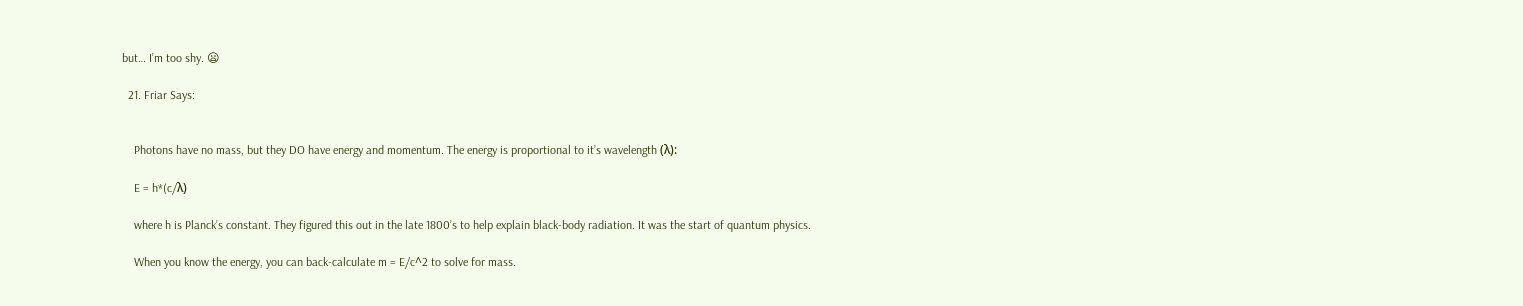but… I’m too shy. 😦

  21. Friar Says:


    Photons have no mass, but they DO have energy and momentum. The energy is proportional to it’s wavelength (λ):

    E = h*(c/λ)

    where h is Planck’s constant. They figured this out in the late 1800’s to help explain black-body radiation. It was the start of quantum physics.

    When you know the energy, you can back-calculate m = E/c^2 to solve for mass.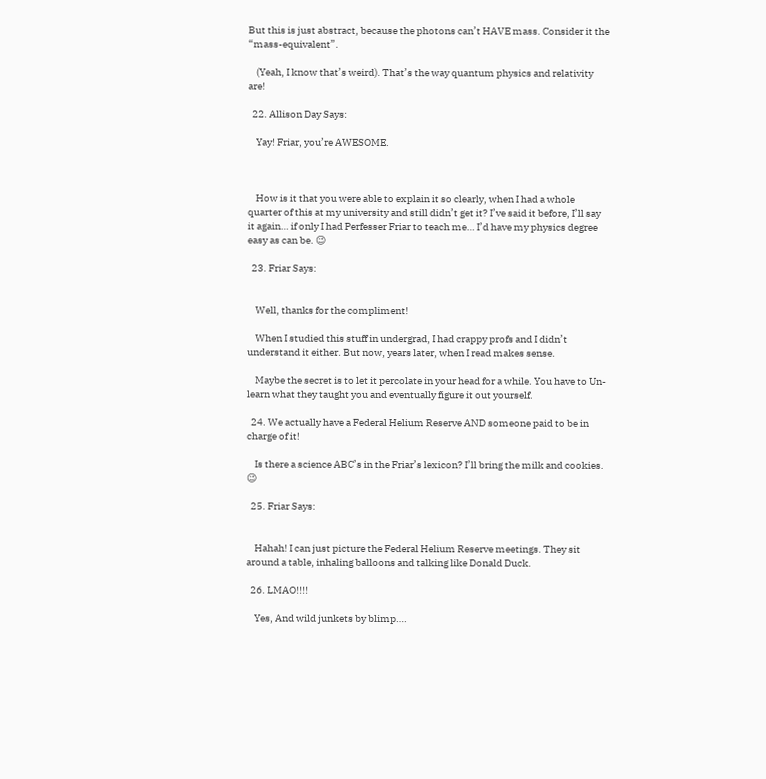But this is just abstract, because the photons can’t HAVE mass. Consider it the “mass-equivalent”.

    (Yeah, I know that’s weird). That’s the way quantum physics and relativity are!

  22. Allison Day Says:

    Yay! Friar, you’re AWESOME.



    How is it that you were able to explain it so clearly, when I had a whole quarter of this at my university and still didn’t get it? I’ve said it before, I’ll say it again… if only I had Perfesser Friar to teach me… I’d have my physics degree easy as can be. 😉

  23. Friar Says:


    Well, thanks for the compliment!

    When I studied this stuff in undergrad, I had crappy profs and I didn’t understand it either. But now, years later, when I read makes sense.

    Maybe the secret is to let it percolate in your head for a while. You have to Un-learn what they taught you and eventually figure it out yourself.

  24. We actually have a Federal Helium Reserve AND someone paid to be in charge of it!

    Is there a science ABC’s in the Friar’s lexicon? I’ll bring the milk and cookies. 😉

  25. Friar Says:


    Hahah! I can just picture the Federal Helium Reserve meetings. They sit around a table, inhaling balloons and talking like Donald Duck.

  26. LMAO!!!!

    Yes, And wild junkets by blimp….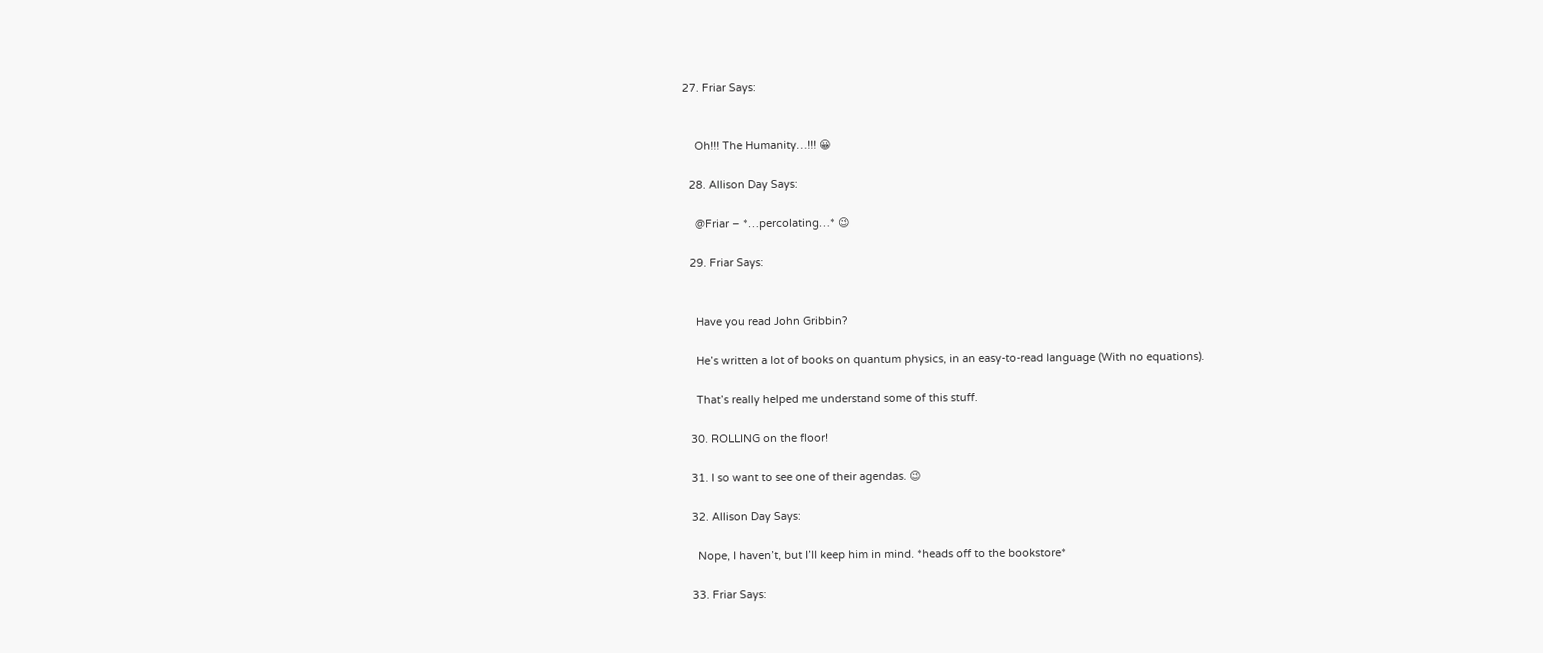27. Friar Says:


    Oh!!! The Humanity…!!! 😀

  28. Allison Day Says:

    @Friar – *…percolating…* 😉

  29. Friar Says:


    Have you read John Gribbin?

    He’s written a lot of books on quantum physics, in an easy-to-read language (With no equations).

    That’s really helped me understand some of this stuff.

  30. ROLLING on the floor!

  31. I so want to see one of their agendas. 😉

  32. Allison Day Says:

    Nope, I haven’t, but I’ll keep him in mind. *heads off to the bookstore*

  33. Friar Says: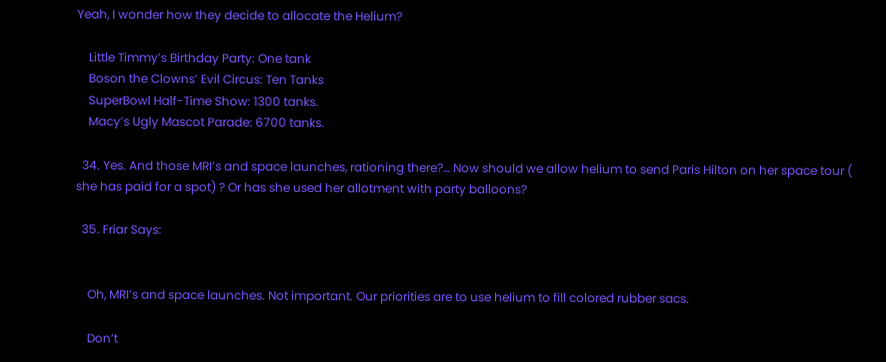Yeah, I wonder how they decide to allocate the Helium?

    Little Timmy’s Birthday Party: One tank
    Boson the Clowns’ Evil Circus: Ten Tanks
    SuperBowl Half-Time Show: 1300 tanks.
    Macy’s Ugly Mascot Parade: 6700 tanks.

  34. Yes. And those MRI’s and space launches, rationing there?… Now should we allow helium to send Paris Hilton on her space tour ( she has paid for a spot) ? Or has she used her allotment with party balloons?

  35. Friar Says:


    Oh, MRI’s and space launches. Not important. Our priorities are to use helium to fill colored rubber sacs.

    Don’t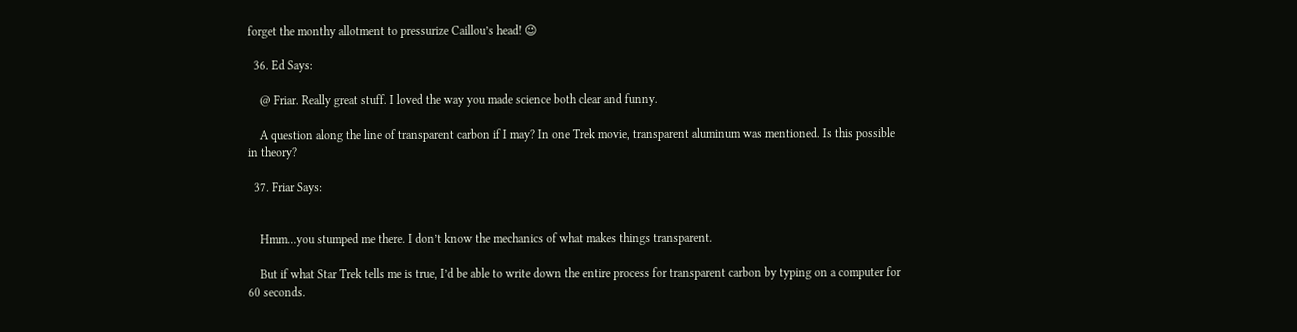forget the monthy allotment to pressurize Caillou’s head! 😉

  36. Ed Says:

    @ Friar. Really great stuff. I loved the way you made science both clear and funny.

    A question along the line of transparent carbon if I may? In one Trek movie, transparent aluminum was mentioned. Is this possible in theory?

  37. Friar Says:


    Hmm…you stumped me there. I don’t know the mechanics of what makes things transparent.

    But if what Star Trek tells me is true, I’d be able to write down the entire process for transparent carbon by typing on a computer for 60 seconds.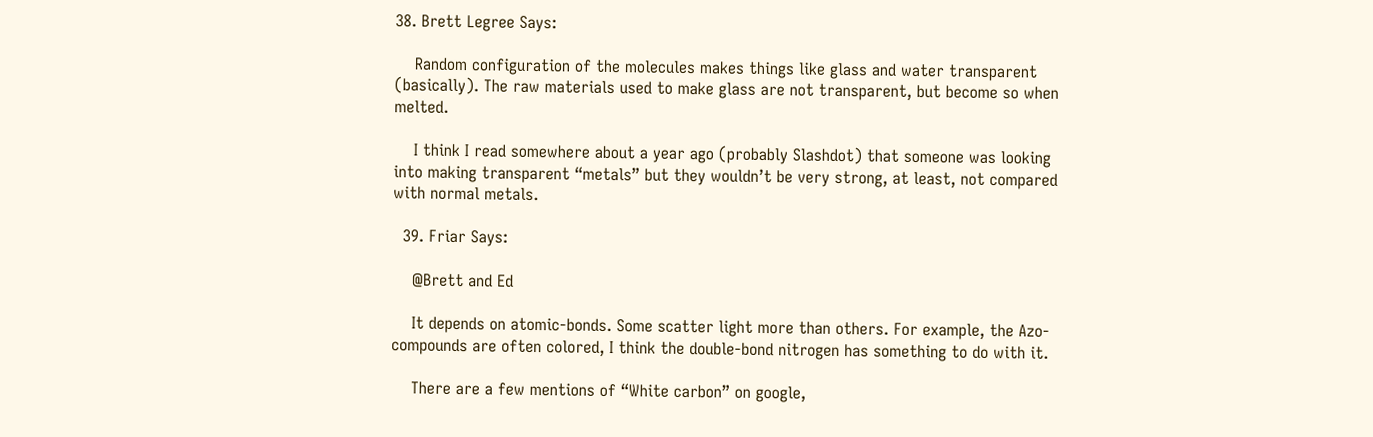38. Brett Legree Says:

    Random configuration of the molecules makes things like glass and water transparent (basically). The raw materials used to make glass are not transparent, but become so when melted.

    I think I read somewhere about a year ago (probably Slashdot) that someone was looking into making transparent “metals” but they wouldn’t be very strong, at least, not compared with normal metals.

  39. Friar Says:

    @Brett and Ed

    It depends on atomic-bonds. Some scatter light more than others. For example, the Azo-compounds are often colored, I think the double-bond nitrogen has something to do with it.

    There are a few mentions of “White carbon” on google,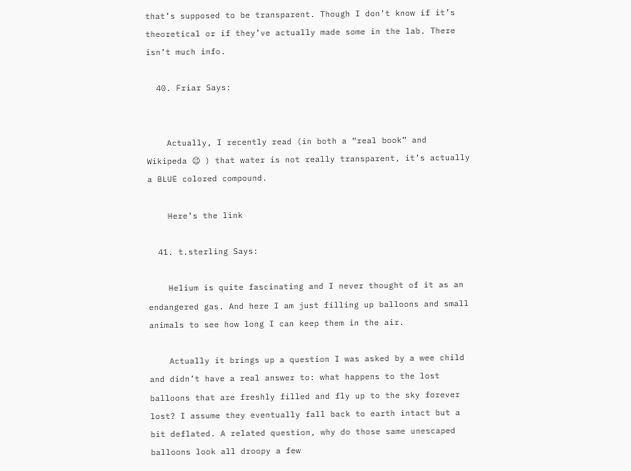that’s supposed to be transparent. Though I don’t know if it’s theoretical or if they’ve actually made some in the lab. There isn’t much info.

  40. Friar Says:


    Actually, I recently read (in both a “real book” and Wikipeda 😉 ) that water is not really transparent, it’s actually a BLUE colored compound.

    Here’s the link

  41. t.sterling Says:

    Helium is quite fascinating and I never thought of it as an endangered gas. And here I am just filling up balloons and small animals to see how long I can keep them in the air.

    Actually it brings up a question I was asked by a wee child and didn’t have a real answer to: what happens to the lost balloons that are freshly filled and fly up to the sky forever lost? I assume they eventually fall back to earth intact but a bit deflated. A related question, why do those same unescaped balloons look all droopy a few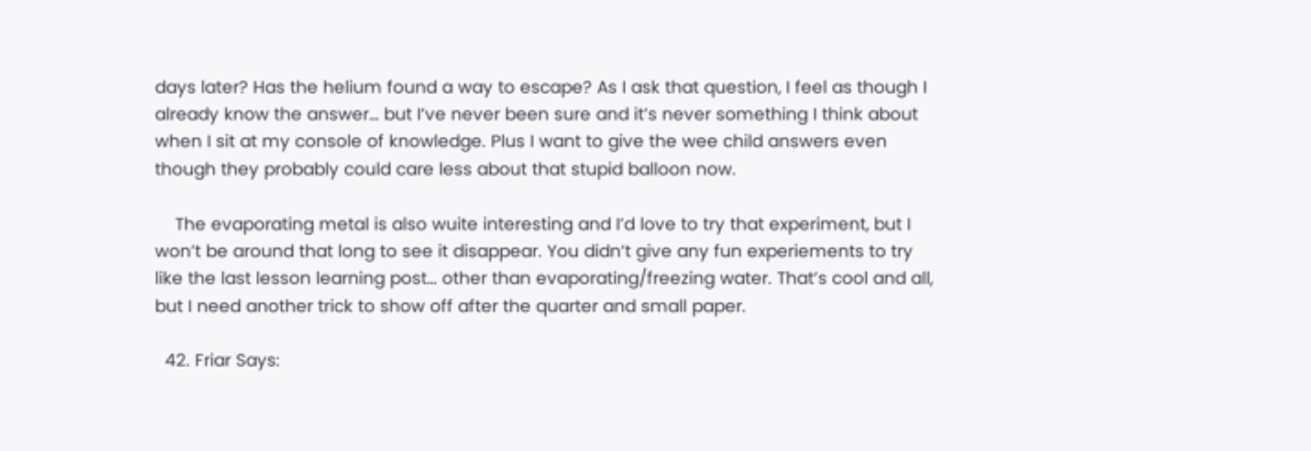days later? Has the helium found a way to escape? As I ask that question, I feel as though I already know the answer… but I’ve never been sure and it’s never something I think about when I sit at my console of knowledge. Plus I want to give the wee child answers even though they probably could care less about that stupid balloon now.

    The evaporating metal is also wuite interesting and I’d love to try that experiment, but I won’t be around that long to see it disappear. You didn’t give any fun experiements to try like the last lesson learning post… other than evaporating/freezing water. That’s cool and all, but I need another trick to show off after the quarter and small paper.

  42. Friar Says: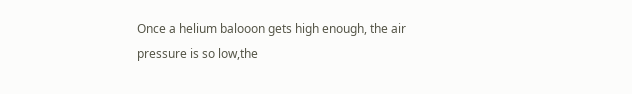Once a helium balooon gets high enough, the air pressure is so low,the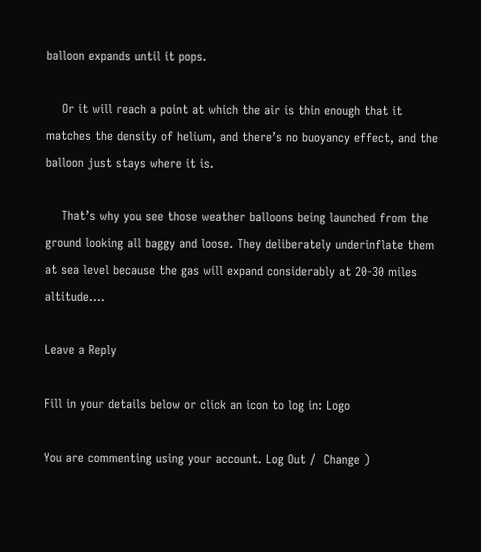balloon expands until it pops.

    Or it will reach a point at which the air is thin enough that it matches the density of helium, and there’s no buoyancy effect, and the balloon just stays where it is.

    That’s why you see those weather balloons being launched from the ground looking all baggy and loose. They deliberately underinflate them at sea level because the gas will expand considerably at 20-30 miles altitude….

Leave a Reply

Fill in your details below or click an icon to log in: Logo

You are commenting using your account. Log Out /  Change )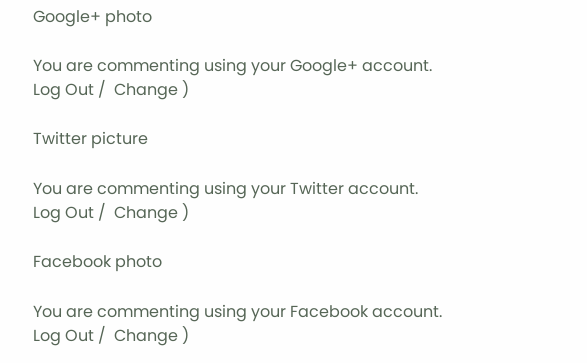Google+ photo

You are commenting using your Google+ account. Log Out /  Change )

Twitter picture

You are commenting using your Twitter account. Log Out /  Change )

Facebook photo

You are commenting using your Facebook account. Log Out /  Change )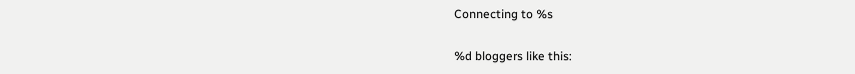Connecting to %s

%d bloggers like this: